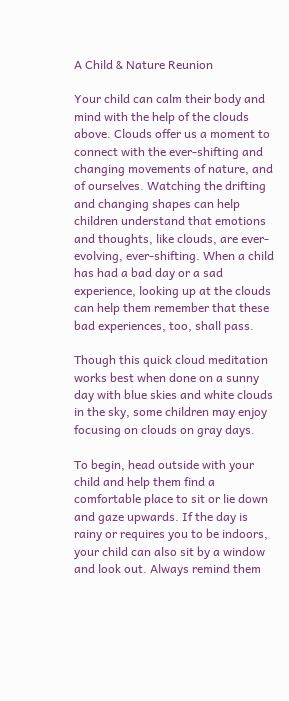A Child & Nature Reunion

Your child can calm their body and mind with the help of the clouds above. Clouds offer us a moment to connect with the ever-shifting and changing movements of nature, and of ourselves. Watching the drifting and changing shapes can help children understand that emotions and thoughts, like clouds, are ever-evolving, ever-shifting. When a child has had a bad day or a sad experience, looking up at the clouds can help them remember that these bad experiences, too, shall pass.

Though this quick cloud meditation works best when done on a sunny day with blue skies and white clouds in the sky, some children may enjoy focusing on clouds on gray days.

To begin, head outside with your child and help them find a comfortable place to sit or lie down and gaze upwards. If the day is rainy or requires you to be indoors, your child can also sit by a window and look out. Always remind them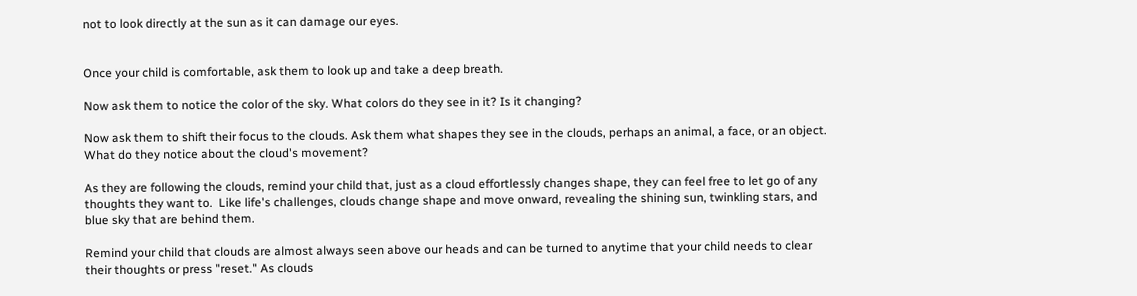not to look directly at the sun as it can damage our eyes.


Once your child is comfortable, ask them to look up and take a deep breath.

Now ask them to notice the color of the sky. What colors do they see in it? Is it changing?

Now ask them to shift their focus to the clouds. Ask them what shapes they see in the clouds, perhaps an animal, a face, or an object. What do they notice about the cloud's movement?

As they are following the clouds, remind your child that, just as a cloud effortlessly changes shape, they can feel free to let go of any thoughts they want to.  Like life's challenges, clouds change shape and move onward, revealing the shining sun, twinkling stars, and blue sky that are behind them.

Remind your child that clouds are almost always seen above our heads and can be turned to anytime that your child needs to clear their thoughts or press "reset." As clouds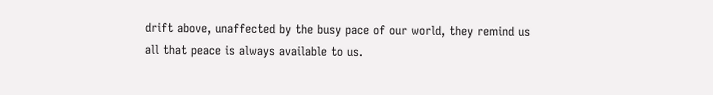drift above, unaffected by the busy pace of our world, they remind us all that peace is always available to us.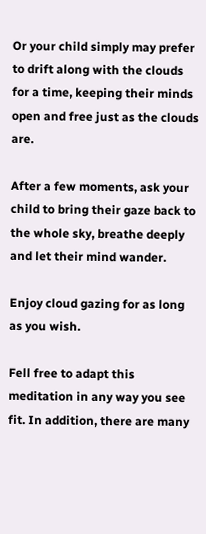Or your child simply may prefer to drift along with the clouds for a time, keeping their minds open and free just as the clouds are.

After a few moments, ask your child to bring their gaze back to the whole sky, breathe deeply and let their mind wander.

Enjoy cloud gazing for as long as you wish.

Fell free to adapt this meditation in any way you see fit. In addition, there are many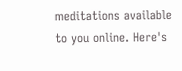meditations available to you online. Here's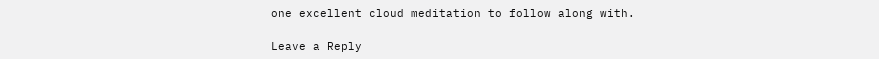one excellent cloud meditation to follow along with.

Leave a Reply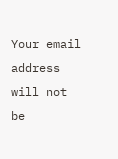Your email address will not be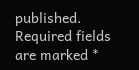published. Required fields are marked *